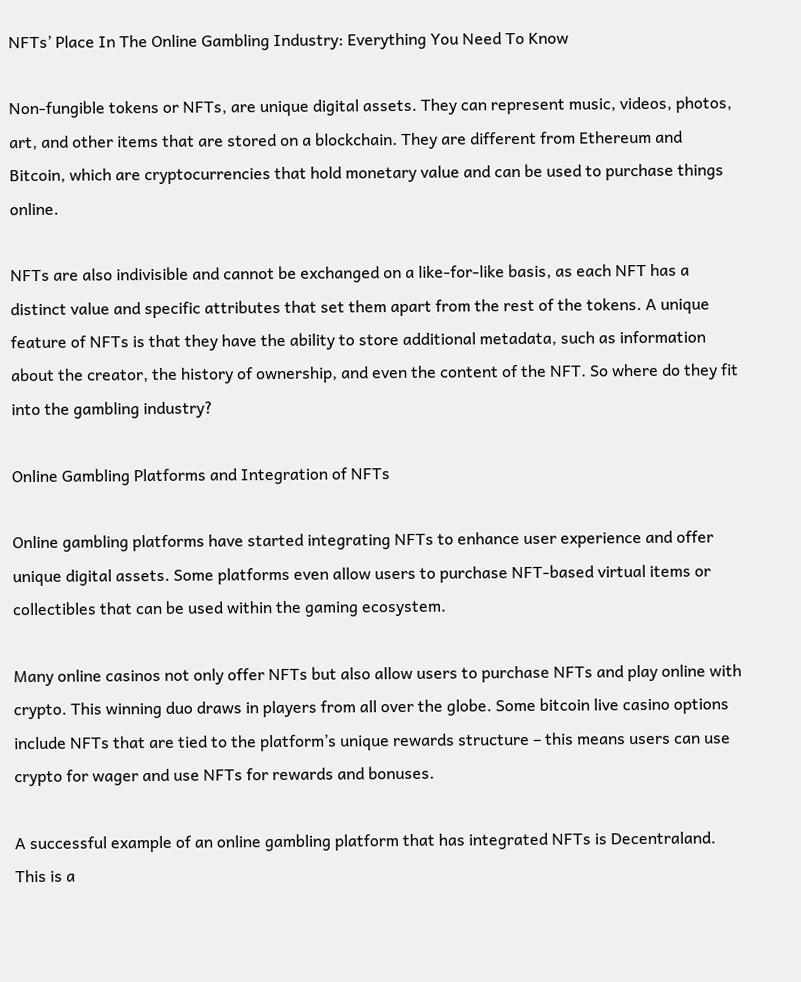NFTs’ Place In The Online Gambling Industry: Everything You Need To Know

Non-fungible tokens or NFTs, are unique digital assets. They can represent music, videos, photos, art, and other items that are stored on a blockchain. They are different from Ethereum and Bitcoin, which are cryptocurrencies that hold monetary value and can be used to purchase things online.

NFTs are also indivisible and cannot be exchanged on a like-for-like basis, as each NFT has a distinct value and specific attributes that set them apart from the rest of the tokens. A unique feature of NFTs is that they have the ability to store additional metadata, such as information about the creator, the history of ownership, and even the content of the NFT. So where do they fit into the gambling industry?

Online Gambling Platforms and Integration of NFTs

Online gambling platforms have started integrating NFTs to enhance user experience and offer unique digital assets. Some platforms even allow users to purchase NFT-based virtual items or collectibles that can be used within the gaming ecosystem.

Many online casinos not only offer NFTs but also allow users to purchase NFTs and play online with crypto. This winning duo draws in players from all over the globe. Some bitcoin live casino options include NFTs that are tied to the platform’s unique rewards structure – this means users can use crypto for wager and use NFTs for rewards and bonuses.

A successful example of an online gambling platform that has integrated NFTs is Decentraland. This is a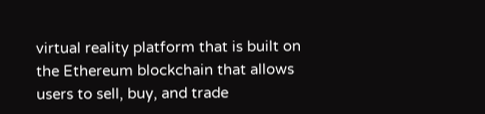virtual reality platform that is built on the Ethereum blockchain that allows users to sell, buy, and trade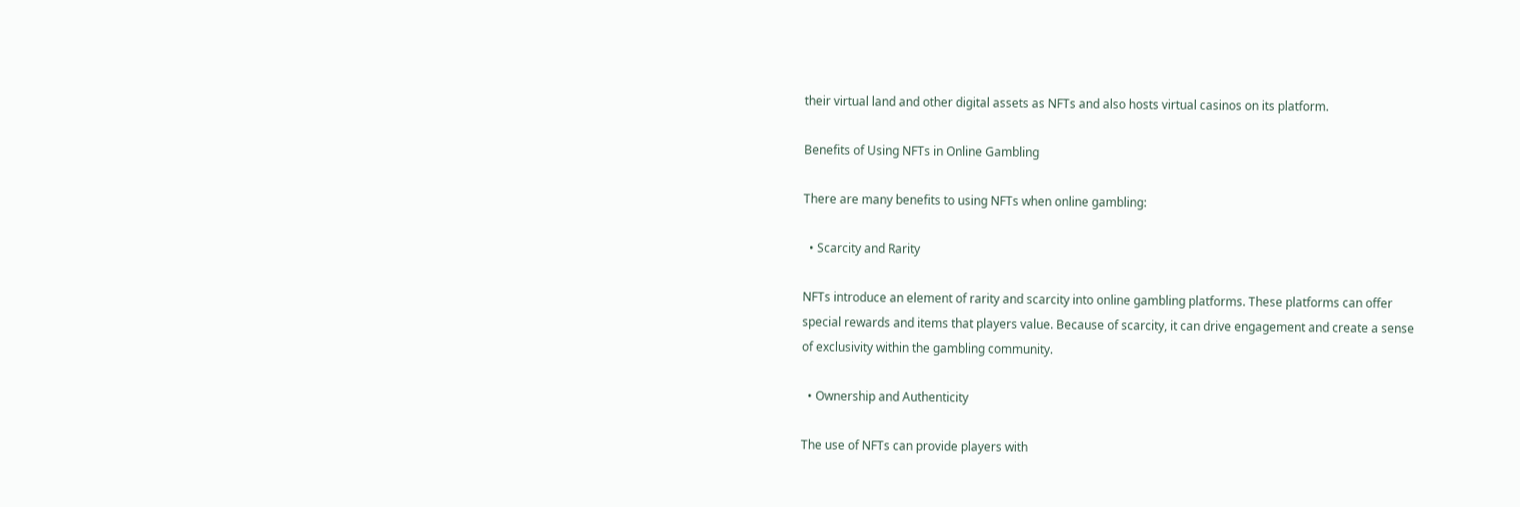their virtual land and other digital assets as NFTs and also hosts virtual casinos on its platform.

Benefits of Using NFTs in Online Gambling

There are many benefits to using NFTs when online gambling:

  • Scarcity and Rarity

NFTs introduce an element of rarity and scarcity into online gambling platforms. These platforms can offer special rewards and items that players value. Because of scarcity, it can drive engagement and create a sense of exclusivity within the gambling community.

  • Ownership and Authenticity

The use of NFTs can provide players with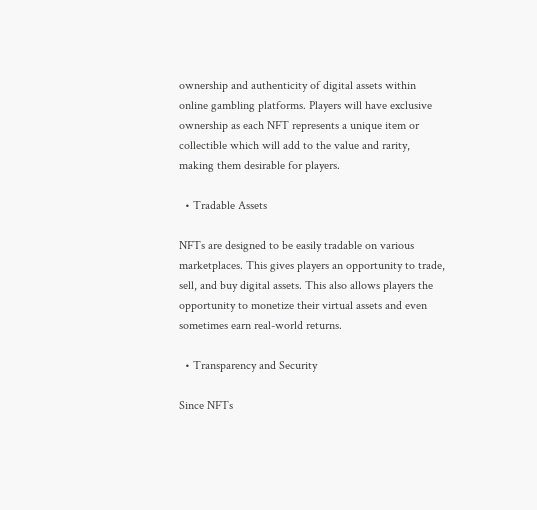ownership and authenticity of digital assets within online gambling platforms. Players will have exclusive ownership as each NFT represents a unique item or collectible which will add to the value and rarity, making them desirable for players.

  • Tradable Assets

NFTs are designed to be easily tradable on various marketplaces. This gives players an opportunity to trade, sell, and buy digital assets. This also allows players the opportunity to monetize their virtual assets and even sometimes earn real-world returns.

  • Transparency and Security

Since NFTs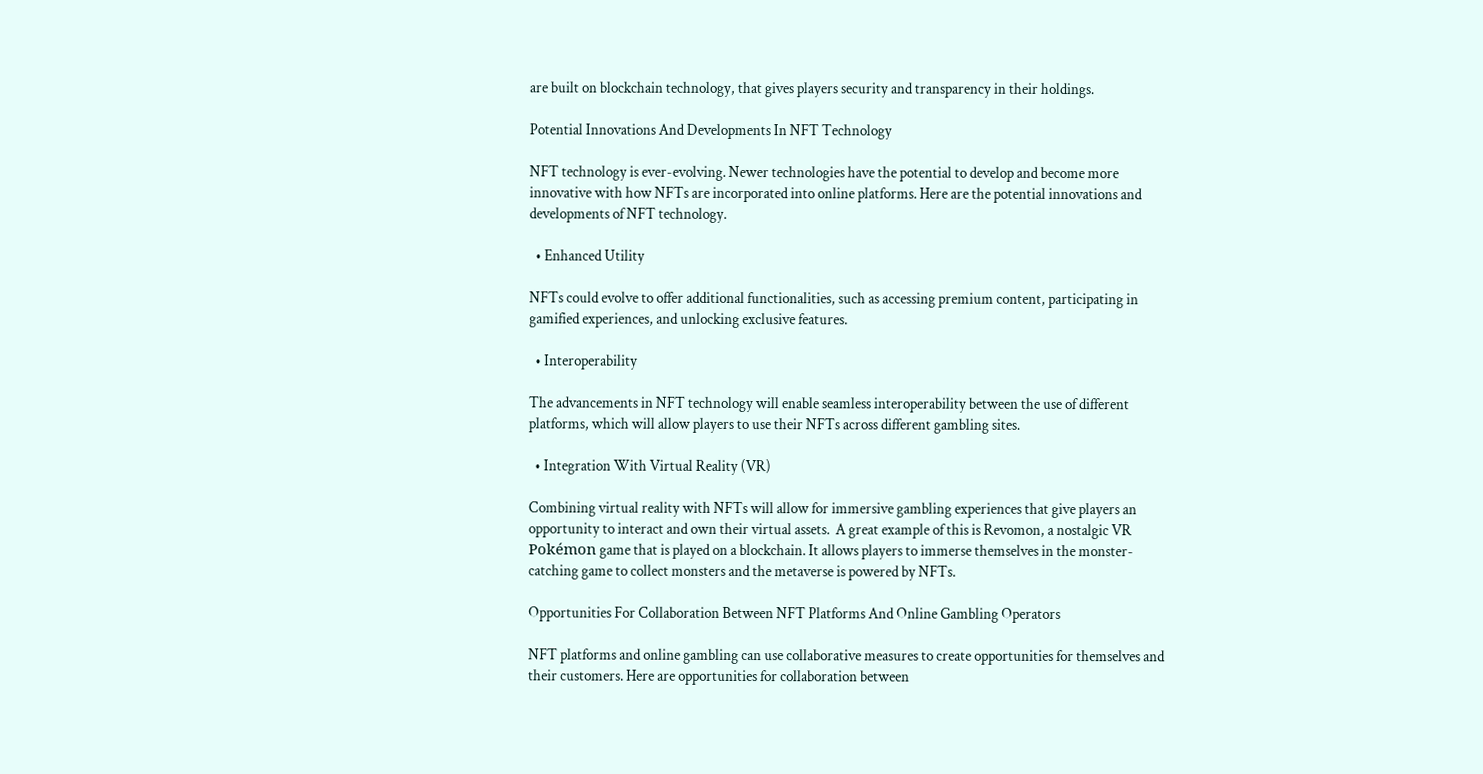are built on blockchain technology, that gives players security and transparency in their holdings.

Potential Innovations And Developments In NFT Technology

NFT technology is ever-evolving. Newer technologies have the potential to develop and become more innovative with how NFTs are incorporated into online platforms. Here are the potential innovations and developments of NFT technology.

  • Enhanced Utility

NFTs could evolve to offer additional functionalities, such as accessing premium content, participating in gamified experiences, and unlocking exclusive features.

  • Interoperability

The advancements in NFT technology will enable seamless interoperability between the use of different platforms, which will allow players to use their NFTs across different gambling sites.

  • Integration With Virtual Reality (VR)

Combining virtual reality with NFTs will allow for immersive gambling experiences that give players an opportunity to interact and own their virtual assets.  A great example of this is Revomon, a nostalgic VR Pokémon game that is played on a blockchain. It allows players to immerse themselves in the monster-catching game to collect monsters and the metaverse is powered by NFTs.

Opportunities For Collaboration Between NFT Platforms And Online Gambling Operators

NFT platforms and online gambling can use collaborative measures to create opportunities for themselves and their customers. Here are opportunities for collaboration between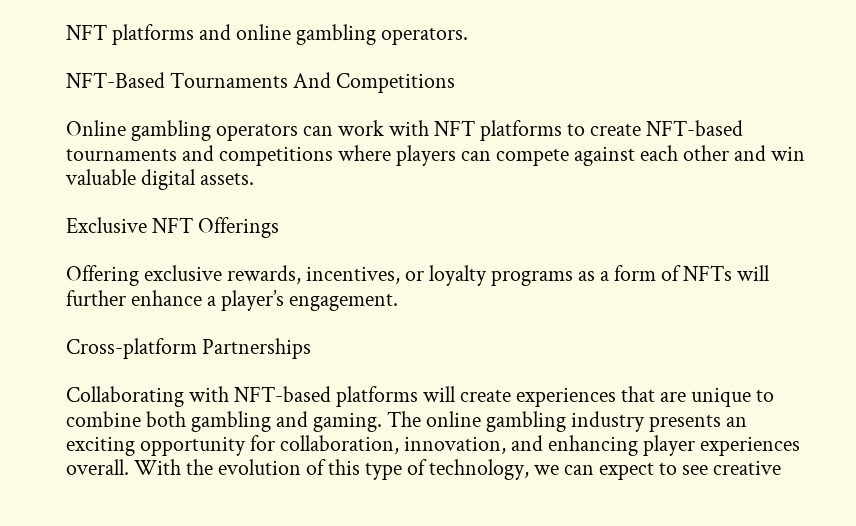NFT platforms and online gambling operators.

NFT-Based Tournaments And Competitions

Online gambling operators can work with NFT platforms to create NFT-based tournaments and competitions where players can compete against each other and win valuable digital assets.

Exclusive NFT Offerings

Offering exclusive rewards, incentives, or loyalty programs as a form of NFTs will further enhance a player’s engagement.

Cross-platform Partnerships

Collaborating with NFT-based platforms will create experiences that are unique to combine both gambling and gaming. The online gambling industry presents an exciting opportunity for collaboration, innovation, and enhancing player experiences overall. With the evolution of this type of technology, we can expect to see creative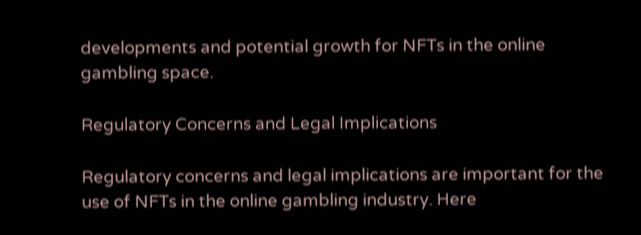developments and potential growth for NFTs in the online gambling space.

Regulatory Concerns and Legal Implications

Regulatory concerns and legal implications are important for the use of NFTs in the online gambling industry. Here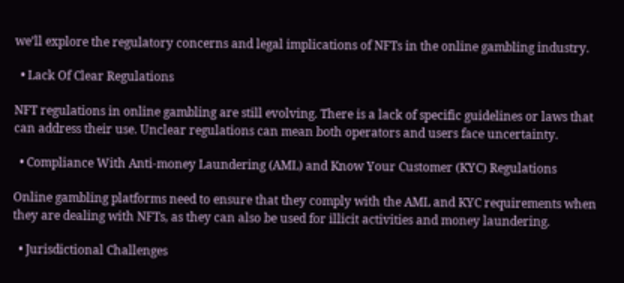we’ll explore the regulatory concerns and legal implications of NFTs in the online gambling industry.

  • Lack Of Clear Regulations

NFT regulations in online gambling are still evolving. There is a lack of specific guidelines or laws that can address their use. Unclear regulations can mean both operators and users face uncertainty.

  • Compliance With Anti-money Laundering (AML) and Know Your Customer (KYC) Regulations

Online gambling platforms need to ensure that they comply with the AML and KYC requirements when they are dealing with NFTs, as they can also be used for illicit activities and money laundering.

  • Jurisdictional Challenges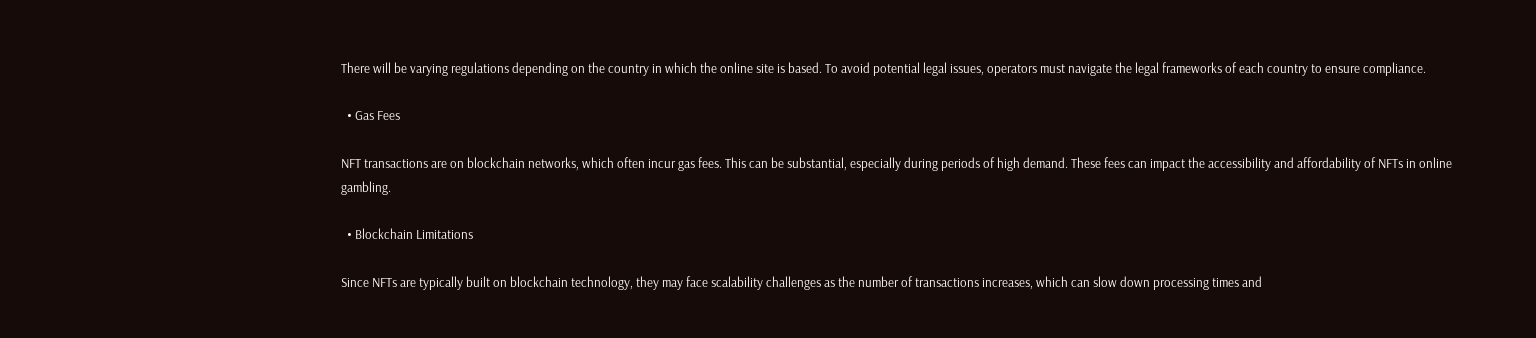There will be varying regulations depending on the country in which the online site is based. To avoid potential legal issues, operators must navigate the legal frameworks of each country to ensure compliance.

  • Gas Fees

NFT transactions are on blockchain networks, which often incur gas fees. This can be substantial, especially during periods of high demand. These fees can impact the accessibility and affordability of NFTs in online gambling.

  • Blockchain Limitations

Since NFTs are typically built on blockchain technology, they may face scalability challenges as the number of transactions increases, which can slow down processing times and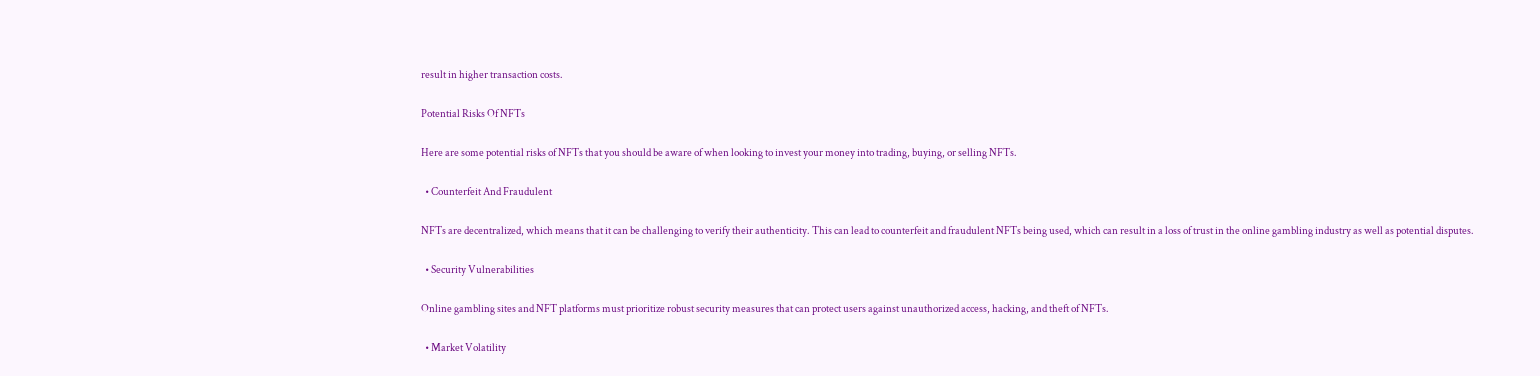result in higher transaction costs.

Potential Risks Of NFTs

Here are some potential risks of NFTs that you should be aware of when looking to invest your money into trading, buying, or selling NFTs.

  • Counterfeit And Fraudulent

NFTs are decentralized, which means that it can be challenging to verify their authenticity. This can lead to counterfeit and fraudulent NFTs being used, which can result in a loss of trust in the online gambling industry as well as potential disputes.

  • Security Vulnerabilities

Online gambling sites and NFT platforms must prioritize robust security measures that can protect users against unauthorized access, hacking, and theft of NFTs.

  • Market Volatility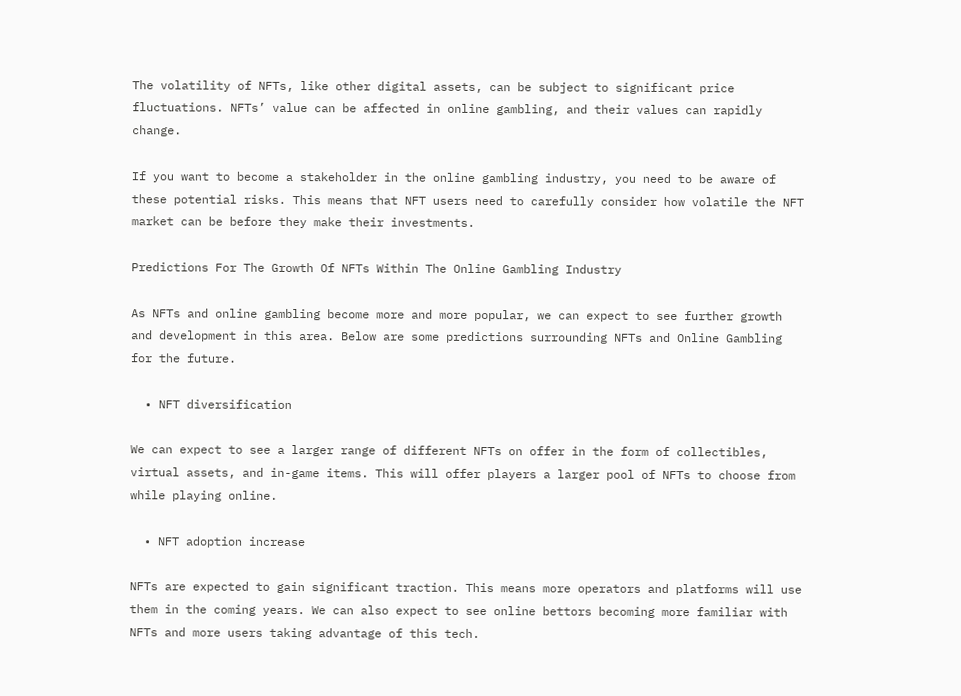The volatility of NFTs, like other digital assets, can be subject to significant price fluctuations. NFTs’ value can be affected in online gambling, and their values can rapidly change.

If you want to become a stakeholder in the online gambling industry, you need to be aware of these potential risks. This means that NFT users need to carefully consider how volatile the NFT market can be before they make their investments.

Predictions For The Growth Of NFTs Within The Online Gambling Industry

As NFTs and online gambling become more and more popular, we can expect to see further growth and development in this area. Below are some predictions surrounding NFTs and Online Gambling for the future.

  • NFT diversification

We can expect to see a larger range of different NFTs on offer in the form of collectibles, virtual assets, and in-game items. This will offer players a larger pool of NFTs to choose from while playing online.

  • NFT adoption increase

NFTs are expected to gain significant traction. This means more operators and platforms will use them in the coming years. We can also expect to see online bettors becoming more familiar with NFTs and more users taking advantage of this tech.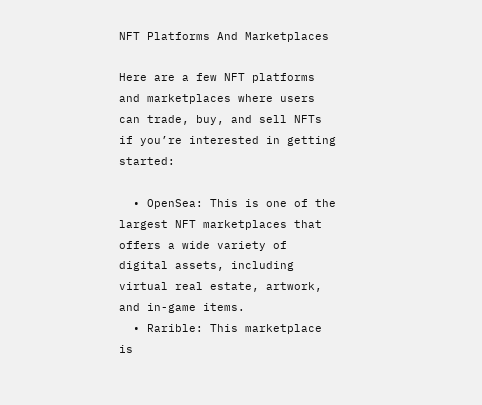NFT Platforms And Marketplaces

Here are a few NFT platforms and marketplaces where users can trade, buy, and sell NFTs if you’re interested in getting started:

  • OpenSea: This is one of the largest NFT marketplaces that offers a wide variety of digital assets, including virtual real estate, artwork, and in-game items.
  • Rarible: This marketplace is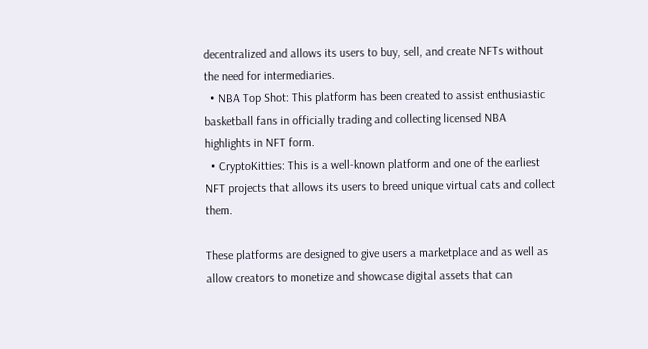decentralized and allows its users to buy, sell, and create NFTs without the need for intermediaries.
  • NBA Top Shot: This platform has been created to assist enthusiastic basketball fans in officially trading and collecting licensed NBA highlights in NFT form.
  • CryptoKitties: This is a well-known platform and one of the earliest NFT projects that allows its users to breed unique virtual cats and collect them.

These platforms are designed to give users a marketplace and as well as allow creators to monetize and showcase digital assets that can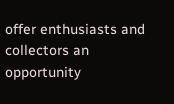offer enthusiasts and collectors an opportunity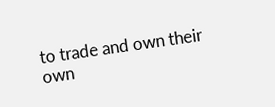to trade and own their own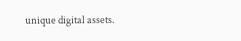unique digital assets.